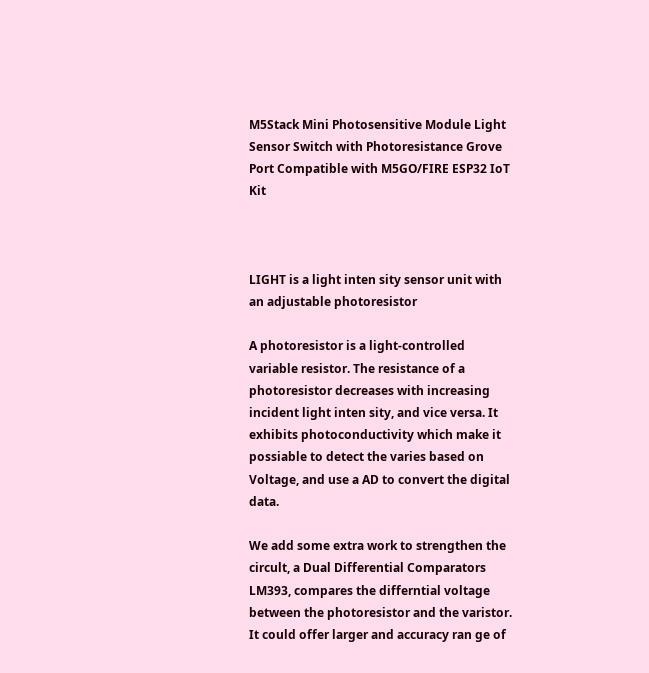M5Stack Mini Photosensitive Module Light Sensor Switch with Photoresistance Grove Port Compatible with M5GO/FIRE ESP32 IoT Kit



LIGHT is a light inten sity sensor unit with an adjustable photoresistor

A photoresistor is a light-controlled variable resistor. The resistance of a photoresistor decreases with increasing incident light inten sity, and vice versa. It exhibits photoconductivity which make it possiable to detect the varies based on Voltage, and use a AD to convert the digital data.

We add some extra work to strengthen the circult, a Dual Differential Comparators LM393, compares the differntial voltage between the photoresistor and the varistor. It could offer larger and accuracy ran ge of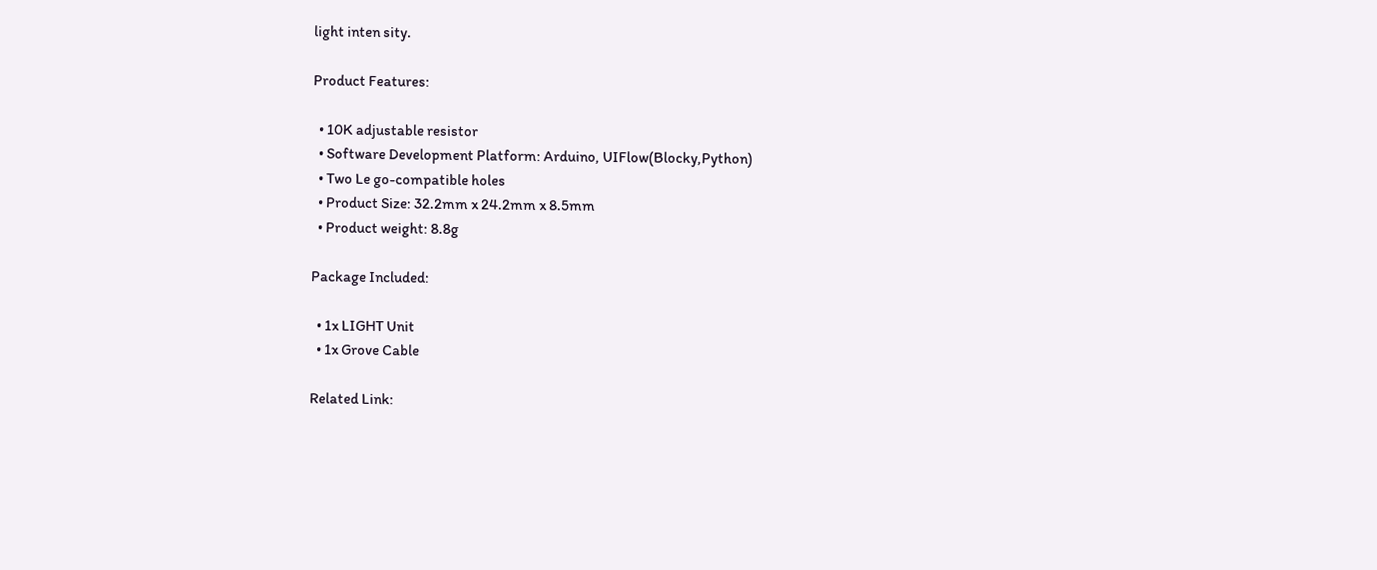light inten sity.

Product Features:

  • 10K adjustable resistor
  • Software Development Platform: Arduino, UIFlow(Blocky,Python)
  • Two Le go-compatible holes
  • Product Size: 32.2mm x 24.2mm x 8.5mm
  • Product weight: 8.8g

Package Included:

  • 1x LIGHT Unit
  • 1x Grove Cable

Related Link: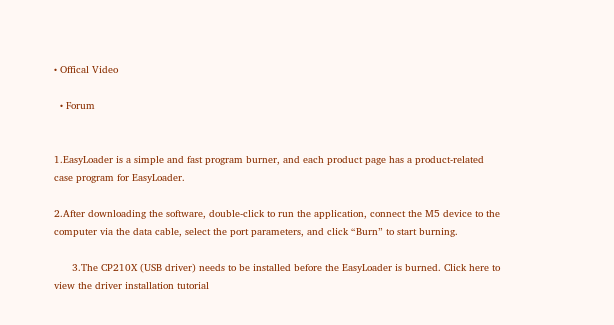• Offical Video

  • Forum


1.EasyLoader is a simple and fast program burner, and each product page has a product-related case program for EasyLoader.

2.After downloading the software, double-click to run the application, connect the M5 device to the computer via the data cable, select the port parameters, and click “Burn” to start burning.

      3.The CP210X (USB driver) needs to be installed before the EasyLoader is burned. Click here to view the driver installation tutorial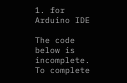1. for Arduino IDE

The code below is incomplete. To complete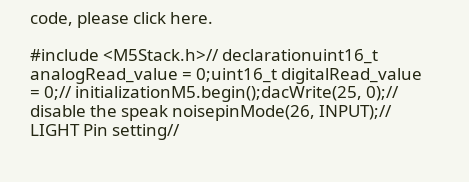code, please click here.

#include <M5Stack.h>// declarationuint16_t analogRead_value = 0;uint16_t digitalRead_value = 0;// initializationM5.begin();dacWrite(25, 0);// disable the speak noisepinMode(26, INPUT);// LIGHT Pin setting//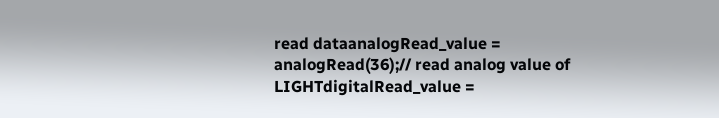read dataanalogRead_value = analogRead(36);// read analog value of LIGHTdigitalRead_value =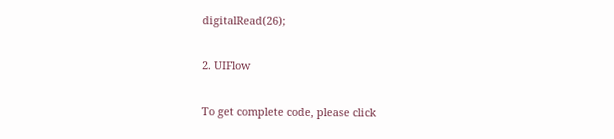digitalRead(26);

2. UIFlow

To get complete code, please click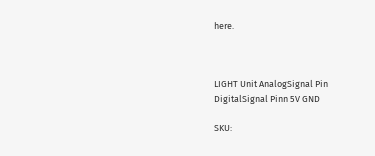here.



LIGHT Unit AnalogSignal Pin DigitalSignal Pinn 5V GND

SKU: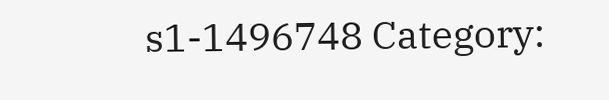s1-1496748 Category: